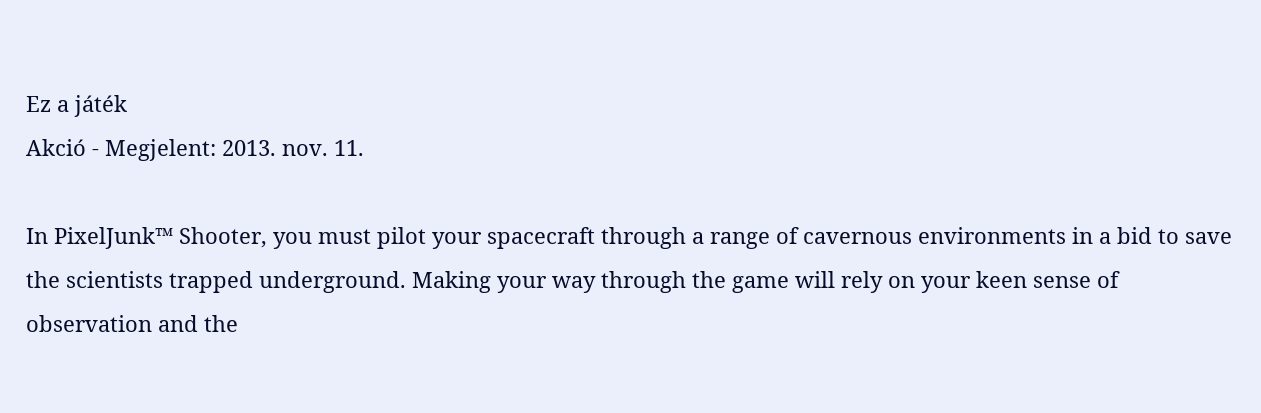Ez a játék
Akció - Megjelent: 2013. nov. 11.

In PixelJunk™ Shooter, you must pilot your spacecraft through a range of cavernous environments in a bid to save the scientists trapped underground. Making your way through the game will rely on your keen sense of observation and the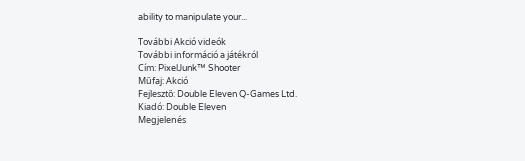ability to manipulate your...

További Akció videók
További információ a játékról
Cím: PixelJunk™ Shooter
Műfaj: Akció
Fejlesztő: Double Eleven Q-Games Ltd.
Kiadó: Double Eleven
Megjelenés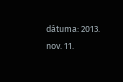dátuma: 2013. nov. 11.